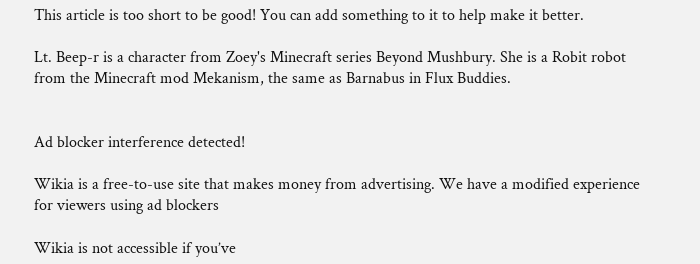This article is too short to be good! You can add something to it to help make it better.

Lt. Beep-r is a character from Zoey's Minecraft series Beyond Mushbury. She is a Robit robot from the Minecraft mod Mekanism, the same as Barnabus in Flux Buddies.


Ad blocker interference detected!

Wikia is a free-to-use site that makes money from advertising. We have a modified experience for viewers using ad blockers

Wikia is not accessible if you’ve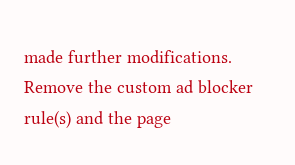made further modifications. Remove the custom ad blocker rule(s) and the page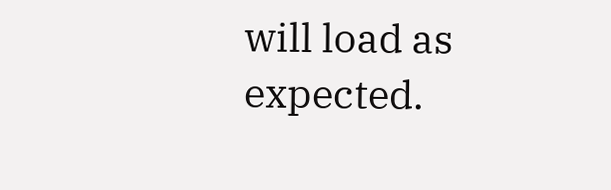will load as expected.